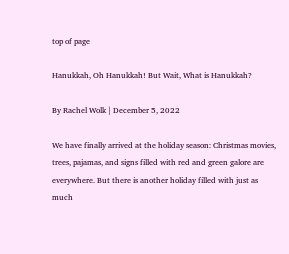top of page

Hanukkah, Oh Hanukkah! But Wait, What is Hanukkah?

By Rachel Wolk | December 5, 2022

We have finally arrived at the holiday season: Christmas movies, trees, pajamas, and signs filled with red and green galore are everywhere. But there is another holiday filled with just as much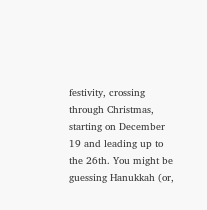festivity, crossing through Christmas, starting on December 19 and leading up to the 26th. You might be guessing Hanukkah (or,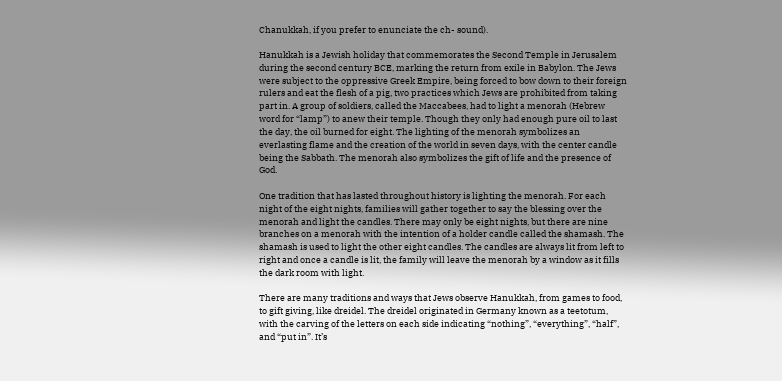Chanukkah, if you prefer to enunciate the ch- sound).

Hanukkah is a Jewish holiday that commemorates the Second Temple in Jerusalem during the second century BCE, marking the return from exile in Babylon. The Jews were subject to the oppressive Greek Empire, being forced to bow down to their foreign rulers and eat the flesh of a pig, two practices which Jews are prohibited from taking part in. A group of soldiers, called the Maccabees, had to light a menorah (Hebrew word for “lamp”) to anew their temple. Though they only had enough pure oil to last the day, the oil burned for eight. The lighting of the menorah symbolizes an everlasting flame and the creation of the world in seven days, with the center candle being the Sabbath. The menorah also symbolizes the gift of life and the presence of God.

One tradition that has lasted throughout history is lighting the menorah. For each night of the eight nights, families will gather together to say the blessing over the menorah and light the candles. There may only be eight nights, but there are nine branches on a menorah with the intention of a holder candle called the shamash. The shamash is used to light the other eight candles. The candles are always lit from left to right and once a candle is lit, the family will leave the menorah by a window as it fills the dark room with light.

There are many traditions and ways that Jews observe Hanukkah, from games to food, to gift giving, like dreidel. The dreidel originated in Germany known as a teetotum, with the carving of the letters on each side indicating “nothing”, “everything”, “half”, and “put in”. It’s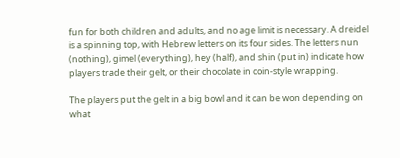fun for both children and adults, and no age limit is necessary. A dreidel is a spinning top, with Hebrew letters on its four sides. The letters nun (nothing), gimel (everything), hey (half), and shin (put in) indicate how players trade their gelt, or their chocolate in coin-style wrapping.

The players put the gelt in a big bowl and it can be won depending on what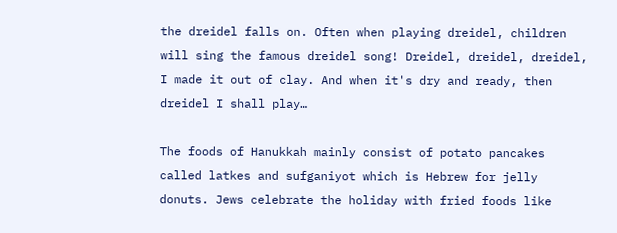the dreidel falls on. Often when playing dreidel, children will sing the famous dreidel song! Dreidel, dreidel, dreidel, I made it out of clay. And when it's dry and ready, then dreidel I shall play…

The foods of Hanukkah mainly consist of potato pancakes called latkes and sufganiyot which is Hebrew for jelly donuts. Jews celebrate the holiday with fried foods like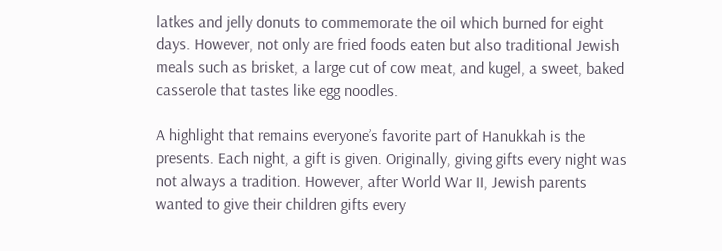latkes and jelly donuts to commemorate the oil which burned for eight days. However, not only are fried foods eaten but also traditional Jewish meals such as brisket, a large cut of cow meat, and kugel, a sweet, baked casserole that tastes like egg noodles.

A highlight that remains everyone’s favorite part of Hanukkah is the presents. Each night, a gift is given. Originally, giving gifts every night was not always a tradition. However, after World War II, Jewish parents wanted to give their children gifts every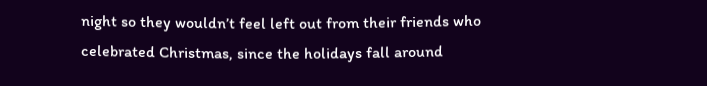night so they wouldn’t feel left out from their friends who celebrated Christmas, since the holidays fall around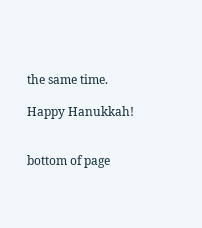the same time.

Happy Hanukkah!


bottom of page